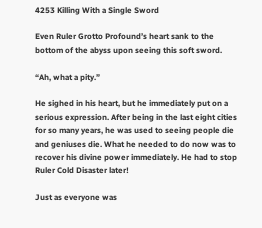4253 Killing With a Single Sword

Even Ruler Grotto Profound’s heart sank to the bottom of the abyss upon seeing this soft sword.

“Ah, what a pity.”

He sighed in his heart, but he immediately put on a serious expression. After being in the last eight cities for so many years, he was used to seeing people die and geniuses die. What he needed to do now was to recover his divine power immediately. He had to stop Ruler Cold Disaster later!

Just as everyone was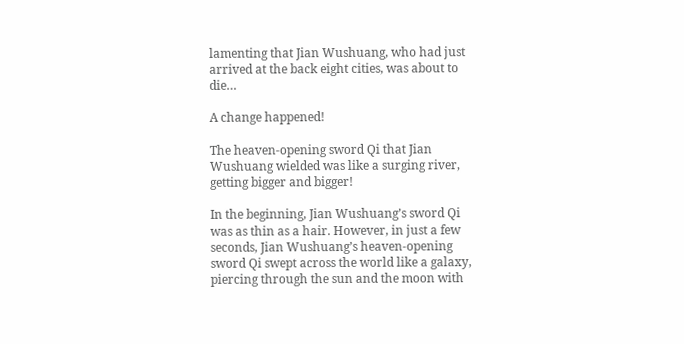lamenting that Jian Wushuang, who had just arrived at the back eight cities, was about to die…

A change happened!

The heaven-opening sword Qi that Jian Wushuang wielded was like a surging river, getting bigger and bigger!

In the beginning, Jian Wushuang’s sword Qi was as thin as a hair. However, in just a few seconds, Jian Wushuang’s heaven-opening sword Qi swept across the world like a galaxy, piercing through the sun and the moon with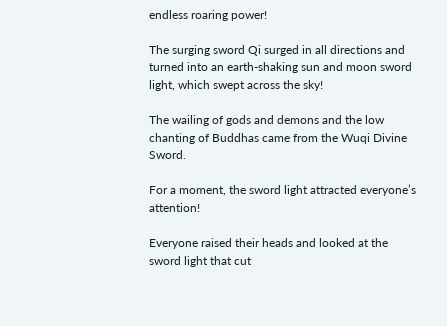endless roaring power!

The surging sword Qi surged in all directions and turned into an earth-shaking sun and moon sword light, which swept across the sky!

The wailing of gods and demons and the low chanting of Buddhas came from the Wuqi Divine Sword.

For a moment, the sword light attracted everyone’s attention!

Everyone raised their heads and looked at the sword light that cut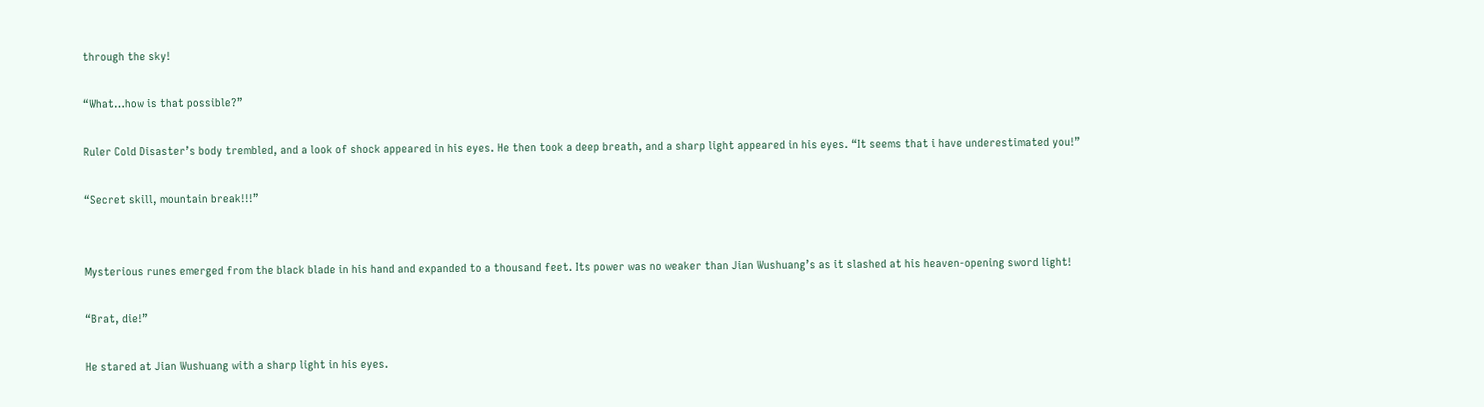through the sky!

“What…how is that possible?”

Ruler Cold Disaster’s body trembled, and a look of shock appeared in his eyes. He then took a deep breath, and a sharp light appeared in his eyes. “It seems that i have underestimated you!”

“Secret skill, mountain break!!!”


Mysterious runes emerged from the black blade in his hand and expanded to a thousand feet. Its power was no weaker than Jian Wushuang’s as it slashed at his heaven-opening sword light!

“Brat, die!”

He stared at Jian Wushuang with a sharp light in his eyes.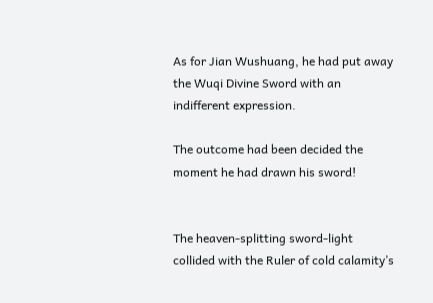As for Jian Wushuang, he had put away the Wuqi Divine Sword with an indifferent expression.

The outcome had been decided the moment he had drawn his sword!


The heaven-splitting sword-light collided with the Ruler of cold calamity’s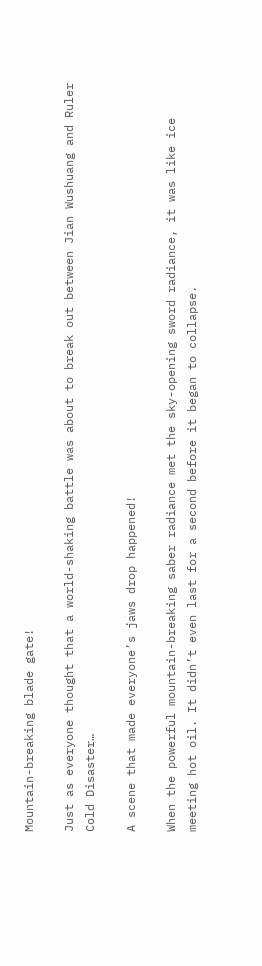Mountain-breaking blade gate!

Just as everyone thought that a world-shaking battle was about to break out between Jian Wushuang and Ruler Cold Disaster…

A scene that made everyone’s jaws drop happened!

When the powerful mountain-breaking saber radiance met the sky-opening sword radiance, it was like ice meeting hot oil. It didn’t even last for a second before it began to collapse.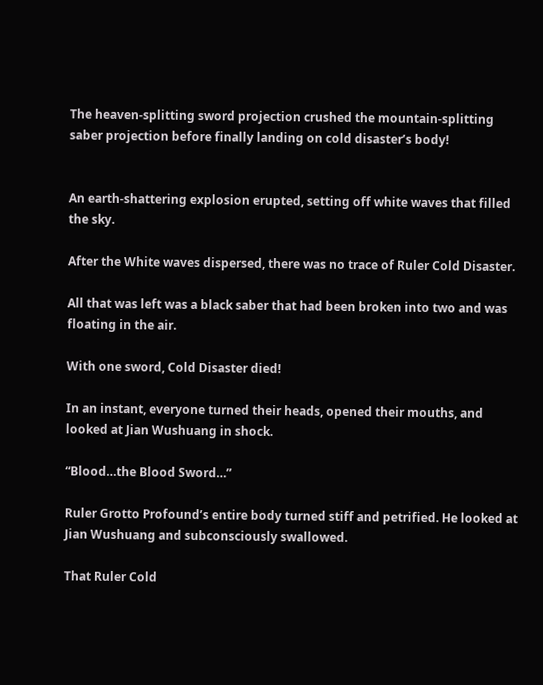The heaven-splitting sword projection crushed the mountain-splitting saber projection before finally landing on cold disaster’s body!


An earth-shattering explosion erupted, setting off white waves that filled the sky.

After the White waves dispersed, there was no trace of Ruler Cold Disaster.

All that was left was a black saber that had been broken into two and was floating in the air.

With one sword, Cold Disaster died!

In an instant, everyone turned their heads, opened their mouths, and looked at Jian Wushuang in shock.

“Blood…the Blood Sword…”

Ruler Grotto Profound’s entire body turned stiff and petrified. He looked at Jian Wushuang and subconsciously swallowed.

That Ruler Cold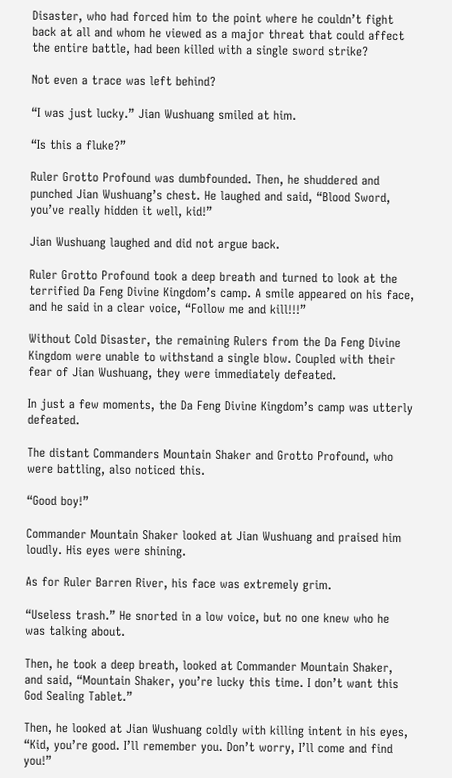Disaster, who had forced him to the point where he couldn’t fight back at all and whom he viewed as a major threat that could affect the entire battle, had been killed with a single sword strike?

Not even a trace was left behind?

“I was just lucky.” Jian Wushuang smiled at him.

“Is this a fluke?”

Ruler Grotto Profound was dumbfounded. Then, he shuddered and punched Jian Wushuang’s chest. He laughed and said, “Blood Sword, you’ve really hidden it well, kid!”

Jian Wushuang laughed and did not argue back.

Ruler Grotto Profound took a deep breath and turned to look at the terrified Da Feng Divine Kingdom’s camp. A smile appeared on his face, and he said in a clear voice, “Follow me and kill!!!”

Without Cold Disaster, the remaining Rulers from the Da Feng Divine Kingdom were unable to withstand a single blow. Coupled with their fear of Jian Wushuang, they were immediately defeated.

In just a few moments, the Da Feng Divine Kingdom’s camp was utterly defeated.

The distant Commanders Mountain Shaker and Grotto Profound, who were battling, also noticed this.

“Good boy!”

Commander Mountain Shaker looked at Jian Wushuang and praised him loudly. His eyes were shining.

As for Ruler Barren River, his face was extremely grim.

“Useless trash.” He snorted in a low voice, but no one knew who he was talking about.

Then, he took a deep breath, looked at Commander Mountain Shaker, and said, “Mountain Shaker, you’re lucky this time. I don’t want this God Sealing Tablet.”

Then, he looked at Jian Wushuang coldly with killing intent in his eyes, “Kid, you’re good. I’ll remember you. Don’t worry, I’ll come and find you!”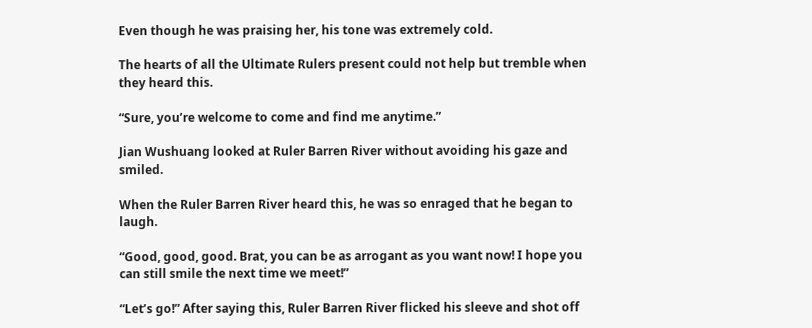Even though he was praising her, his tone was extremely cold.

The hearts of all the Ultimate Rulers present could not help but tremble when they heard this.

“Sure, you’re welcome to come and find me anytime.”

Jian Wushuang looked at Ruler Barren River without avoiding his gaze and smiled.

When the Ruler Barren River heard this, he was so enraged that he began to laugh.

“Good, good, good. Brat, you can be as arrogant as you want now! I hope you can still smile the next time we meet!”

“Let’s go!” After saying this, Ruler Barren River flicked his sleeve and shot off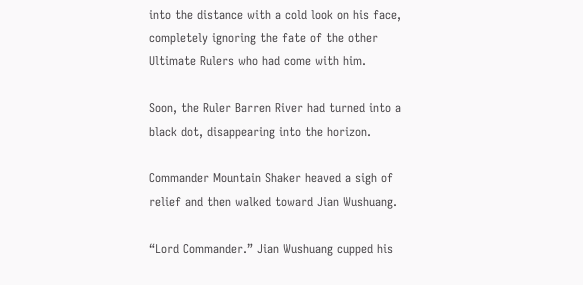into the distance with a cold look on his face, completely ignoring the fate of the other Ultimate Rulers who had come with him.

Soon, the Ruler Barren River had turned into a black dot, disappearing into the horizon.

Commander Mountain Shaker heaved a sigh of relief and then walked toward Jian Wushuang.

“Lord Commander.” Jian Wushuang cupped his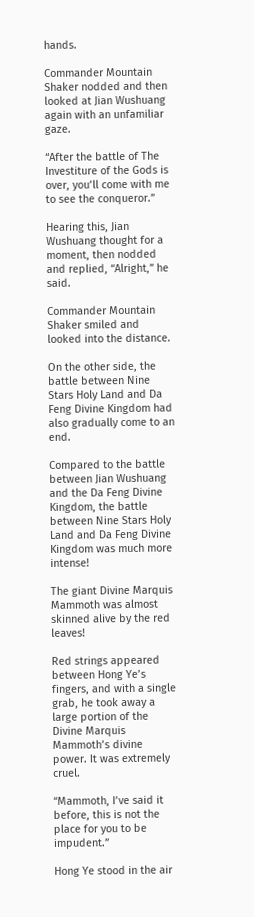hands.

Commander Mountain Shaker nodded and then looked at Jian Wushuang again with an unfamiliar gaze.

“After the battle of The Investiture of the Gods is over, you’ll come with me to see the conqueror.”

Hearing this, Jian Wushuang thought for a moment, then nodded and replied, “Alright,” he said.

Commander Mountain Shaker smiled and looked into the distance.

On the other side, the battle between Nine Stars Holy Land and Da Feng Divine Kingdom had also gradually come to an end.

Compared to the battle between Jian Wushuang and the Da Feng Divine Kingdom, the battle between Nine Stars Holy Land and Da Feng Divine Kingdom was much more intense!

The giant Divine Marquis Mammoth was almost skinned alive by the red leaves!

Red strings appeared between Hong Ye’s fingers, and with a single grab, he took away a large portion of the Divine Marquis Mammoth’s divine power. It was extremely cruel.

“Mammoth, I’ve said it before, this is not the place for you to be impudent.”

Hong Ye stood in the air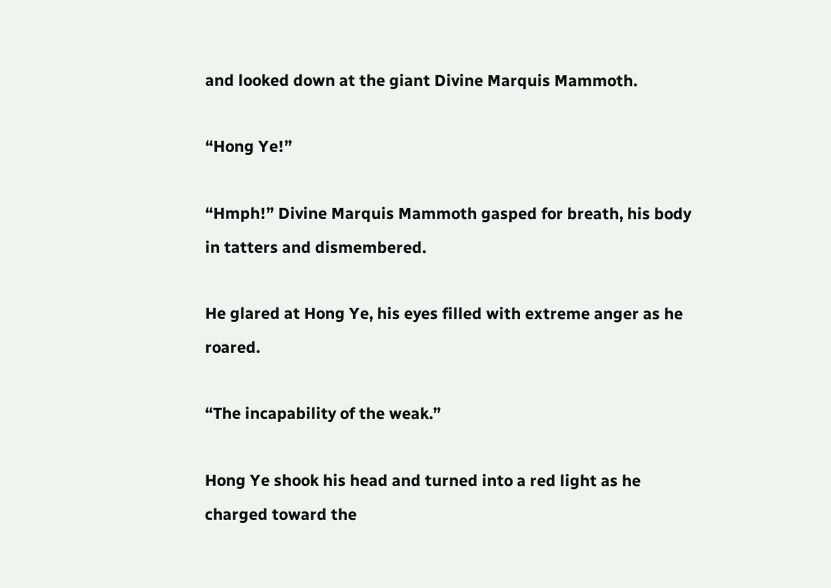and looked down at the giant Divine Marquis Mammoth.

“Hong Ye!”

“Hmph!” Divine Marquis Mammoth gasped for breath, his body in tatters and dismembered.

He glared at Hong Ye, his eyes filled with extreme anger as he roared.

“The incapability of the weak.”

Hong Ye shook his head and turned into a red light as he charged toward the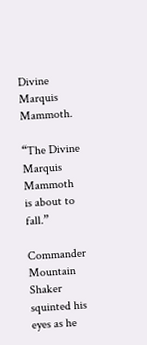Divine Marquis Mammoth.

“The Divine Marquis Mammoth is about to fall.”

Commander Mountain Shaker squinted his eyes as he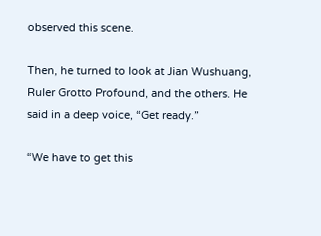observed this scene.

Then, he turned to look at Jian Wushuang, Ruler Grotto Profound, and the others. He said in a deep voice, “Get ready.”

“We have to get this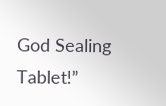God Sealing Tablet!”